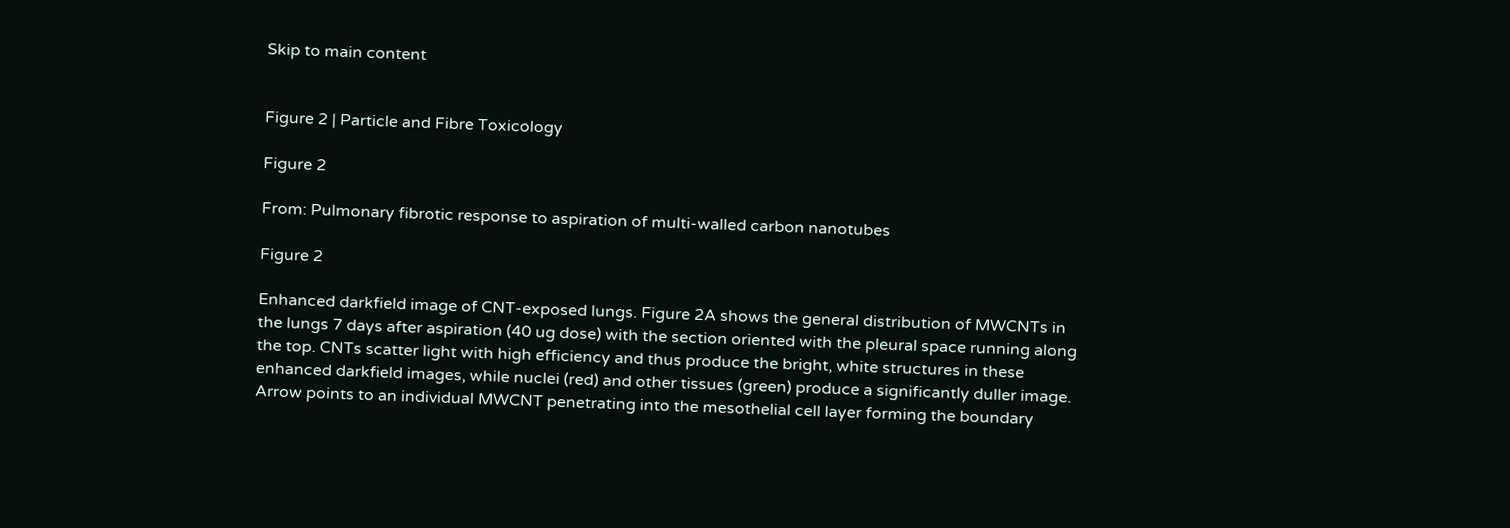Skip to main content


Figure 2 | Particle and Fibre Toxicology

Figure 2

From: Pulmonary fibrotic response to aspiration of multi-walled carbon nanotubes

Figure 2

Enhanced darkfield image of CNT-exposed lungs. Figure 2A shows the general distribution of MWCNTs in the lungs 7 days after aspiration (40 ug dose) with the section oriented with the pleural space running along the top. CNTs scatter light with high efficiency and thus produce the bright, white structures in these enhanced darkfield images, while nuclei (red) and other tissues (green) produce a significantly duller image. Arrow points to an individual MWCNT penetrating into the mesothelial cell layer forming the boundary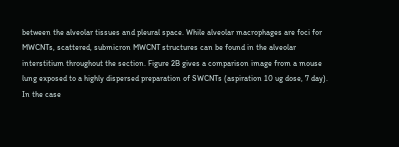between the alveolar tissues and pleural space. While alveolar macrophages are foci for MWCNTs, scattered, submicron MWCNT structures can be found in the alveolar interstitium throughout the section. Figure 2B gives a comparison image from a mouse lung exposed to a highly dispersed preparation of SWCNTs (aspiration 10 ug dose, 7 day). In the case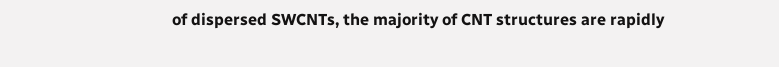of dispersed SWCNTs, the majority of CNT structures are rapidly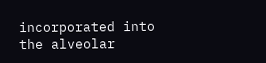incorporated into the alveolar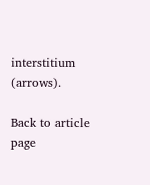interstitium (arrows).

Back to article page